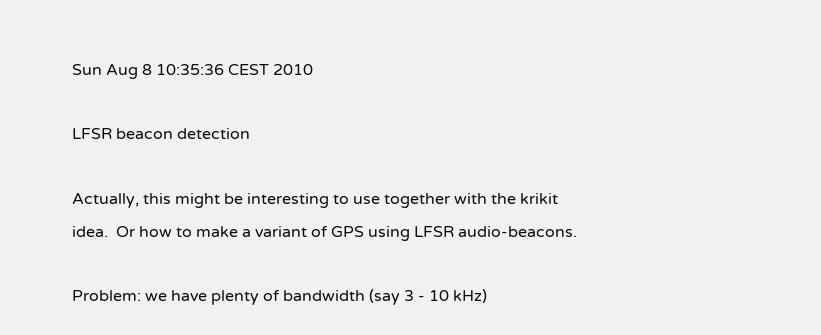Sun Aug 8 10:35:36 CEST 2010

LFSR beacon detection

Actually, this might be interesting to use together with the krikit
idea.  Or how to make a variant of GPS using LFSR audio-beacons.

Problem: we have plenty of bandwidth (say 3 - 10 kHz)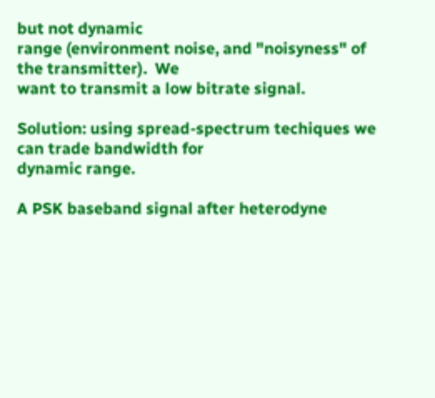but not dynamic
range (environment noise, and "noisyness" of the transmitter).  We
want to transmit a low bitrate signal.

Solution: using spread-spectrum techiques we can trade bandwidth for
dynamic range.

A PSK baseband signal after heterodyne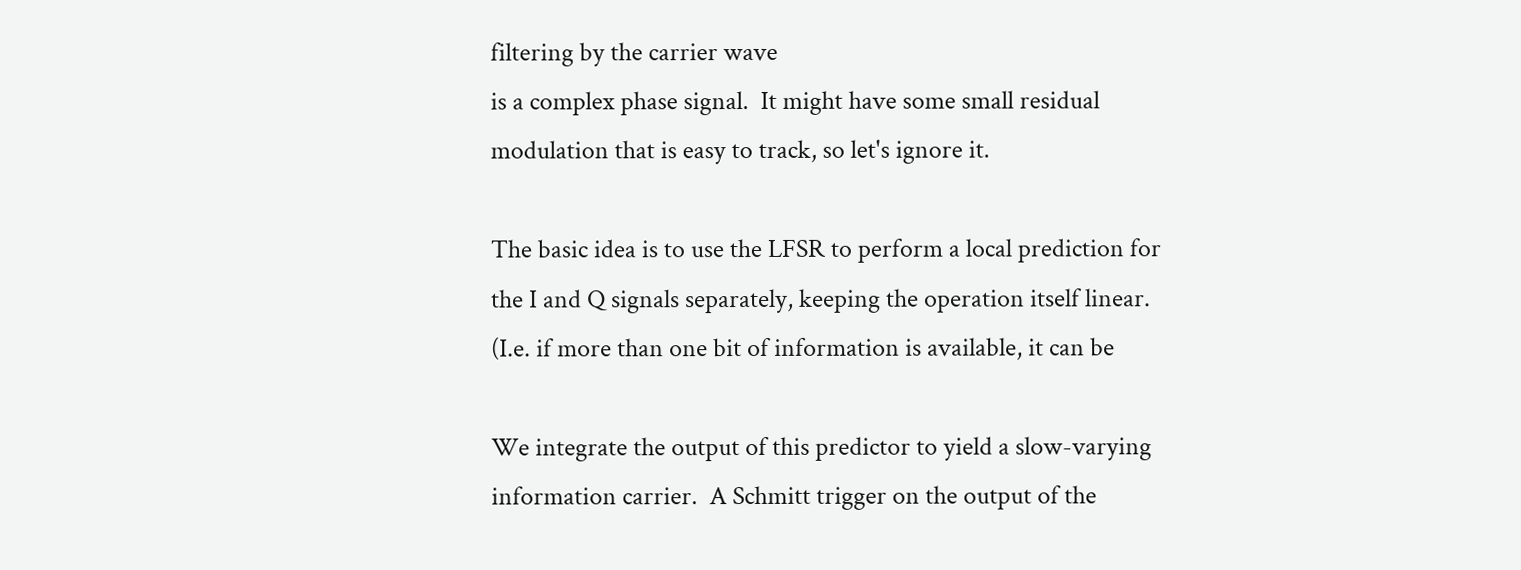filtering by the carrier wave
is a complex phase signal.  It might have some small residual
modulation that is easy to track, so let's ignore it.

The basic idea is to use the LFSR to perform a local prediction for
the I and Q signals separately, keeping the operation itself linear.
(I.e. if more than one bit of information is available, it can be

We integrate the output of this predictor to yield a slow-varying
information carrier.  A Schmitt trigger on the output of the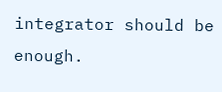integrator should be enough.